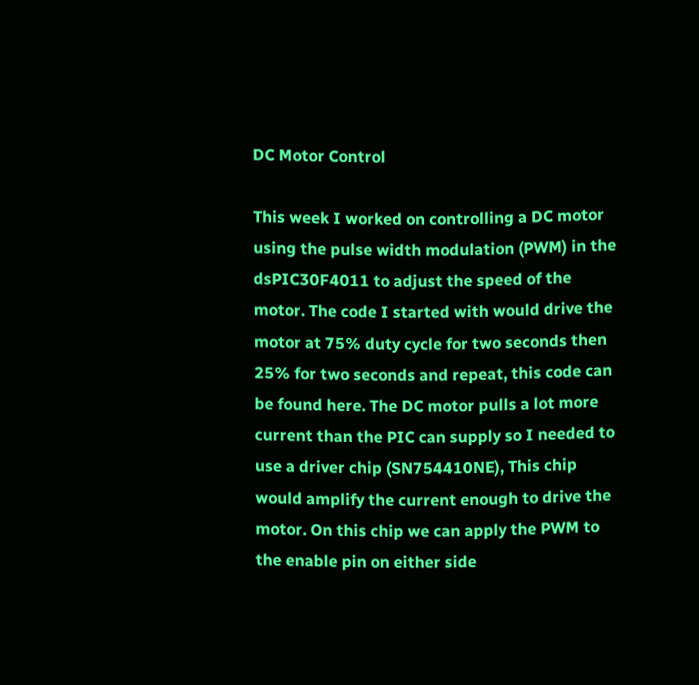DC Motor Control

This week I worked on controlling a DC motor using the pulse width modulation (PWM) in the dsPIC30F4011 to adjust the speed of the motor. The code I started with would drive the motor at 75% duty cycle for two seconds then 25% for two seconds and repeat, this code can be found here. The DC motor pulls a lot more current than the PIC can supply so I needed to use a driver chip (SN754410NE), This chip would amplify the current enough to drive the motor. On this chip we can apply the PWM to the enable pin on either side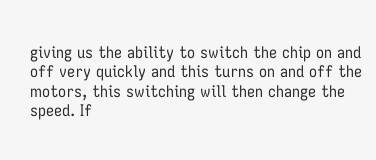giving us the ability to switch the chip on and off very quickly and this turns on and off the motors, this switching will then change the speed. If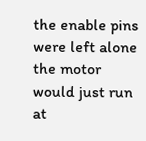the enable pins were left alone the motor would just run at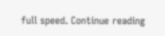full speed. Continue reading